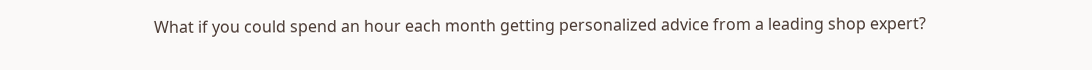What if you could spend an hour each month getting personalized advice from a leading shop expert?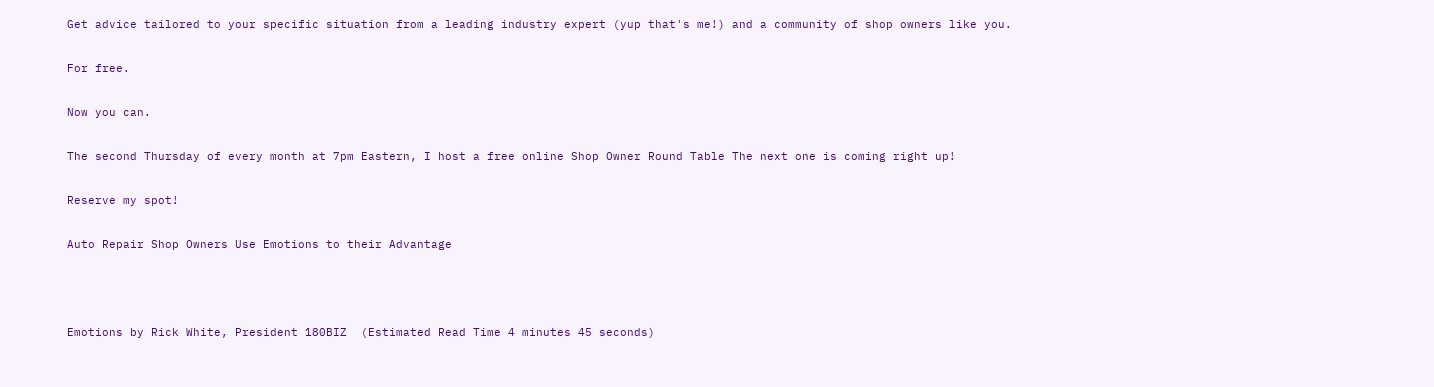Get advice tailored to your specific situation from a leading industry expert (yup that's me!) and a community of shop owners like you.

For free.

Now you can.

The second Thursday of every month at 7pm Eastern, I host a free online Shop Owner Round Table The next one is coming right up!

Reserve my spot!

Auto Repair Shop Owners Use Emotions to their Advantage



Emotions by Rick White, President 180BIZ  (Estimated Read Time 4 minutes 45 seconds)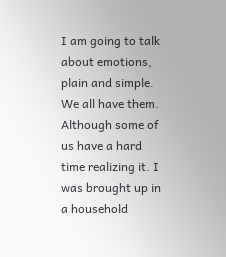I am going to talk about emotions, plain and simple.  We all have them. Although some of us have a hard time realizing it. I was brought up in a household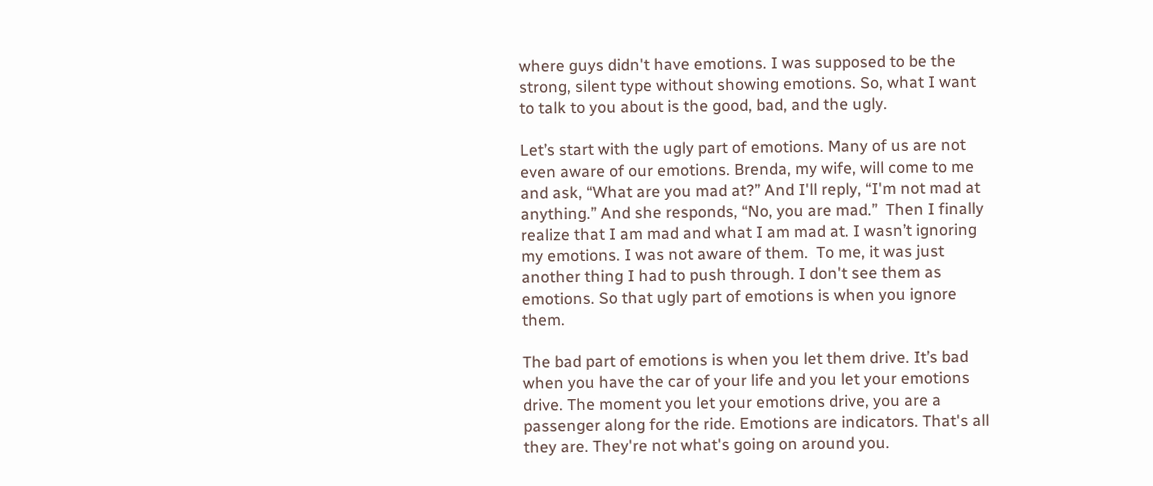where guys didn't have emotions. I was supposed to be the strong, silent type without showing emotions. So, what I want to talk to you about is the good, bad, and the ugly.

Let’s start with the ugly part of emotions. Many of us are not even aware of our emotions. Brenda, my wife, will come to me and ask, “What are you mad at?” And I'll reply, “I'm not mad at anything.” And she responds, “No, you are mad.”  Then I finally realize that I am mad and what I am mad at. I wasn’t ignoring my emotions. I was not aware of them.  To me, it was just another thing I had to push through. I don't see them as emotions. So that ugly part of emotions is when you ignore them.

The bad part of emotions is when you let them drive. It’s bad when you have the car of your life and you let your emotions drive. The moment you let your emotions drive, you are a passenger along for the ride. Emotions are indicators. That's all they are. They're not what's going on around you.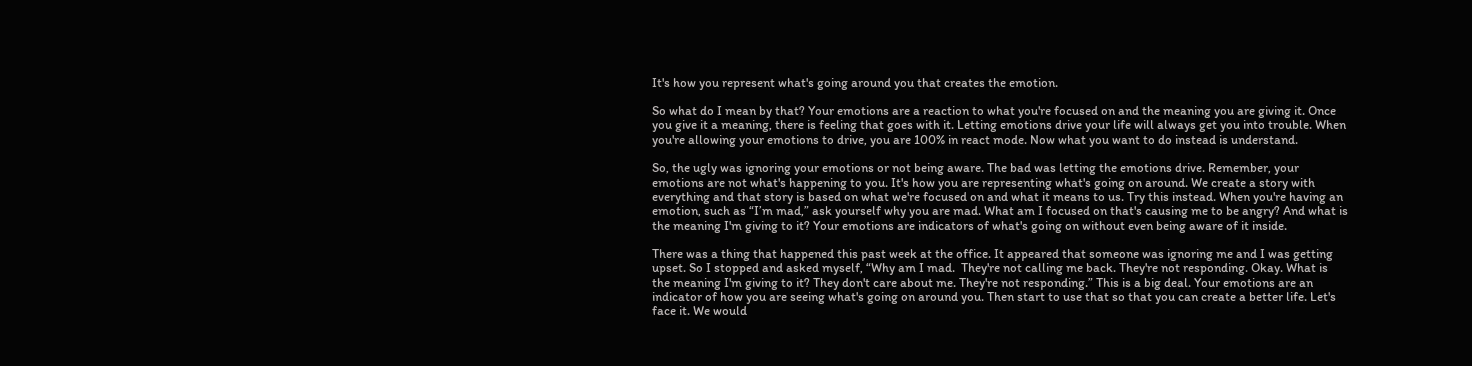It's how you represent what's going around you that creates the emotion.

So what do I mean by that? Your emotions are a reaction to what you're focused on and the meaning you are giving it. Once you give it a meaning, there is feeling that goes with it. Letting emotions drive your life will always get you into trouble. When you're allowing your emotions to drive, you are 100% in react mode. Now what you want to do instead is understand.

So, the ugly was ignoring your emotions or not being aware. The bad was letting the emotions drive. Remember, your emotions are not what's happening to you. It's how you are representing what's going on around. We create a story with everything and that story is based on what we're focused on and what it means to us. Try this instead. When you're having an emotion, such as “I’m mad,” ask yourself why you are mad. What am I focused on that's causing me to be angry? And what is the meaning I'm giving to it? Your emotions are indicators of what's going on without even being aware of it inside.

There was a thing that happened this past week at the office. It appeared that someone was ignoring me and I was getting upset. So I stopped and asked myself, “Why am I mad.  They're not calling me back. They're not responding. Okay. What is the meaning I'm giving to it? They don't care about me. They're not responding.” This is a big deal. Your emotions are an indicator of how you are seeing what's going on around you. Then start to use that so that you can create a better life. Let's face it. We would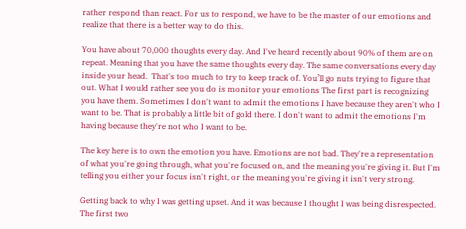rather respond than react. For us to respond, we have to be the master of our emotions and realize that there is a better way to do this.

You have about 70,000 thoughts every day. And I've heard recently about 90% of them are on repeat. Meaning that you have the same thoughts every day. The same conversations every day inside your head.  That's too much to try to keep track of. You’ll go nuts trying to figure that out. What I would rather see you do is monitor your emotions The first part is recognizing you have them. Sometimes I don't want to admit the emotions I have because they aren't who I want to be. That is probably a little bit of gold there. I don't want to admit the emotions I'm having because they're not who I want to be.

The key here is to own the emotion you have. Emotions are not bad. They're a representation of what you're going through, what you're focused on, and the meaning you're giving it. But I'm telling you either your focus isn't right, or the meaning you're giving it isn't very strong.

Getting back to why I was getting upset. And it was because I thought I was being disrespected. The first two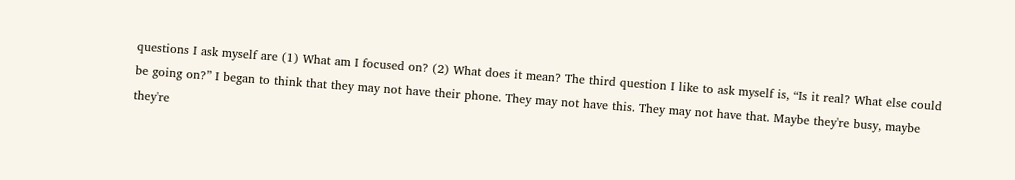questions I ask myself are (1) What am I focused on? (2) What does it mean? The third question I like to ask myself is, “Is it real? What else could be going on?” I began to think that they may not have their phone. They may not have this. They may not have that. Maybe they're busy, maybe they're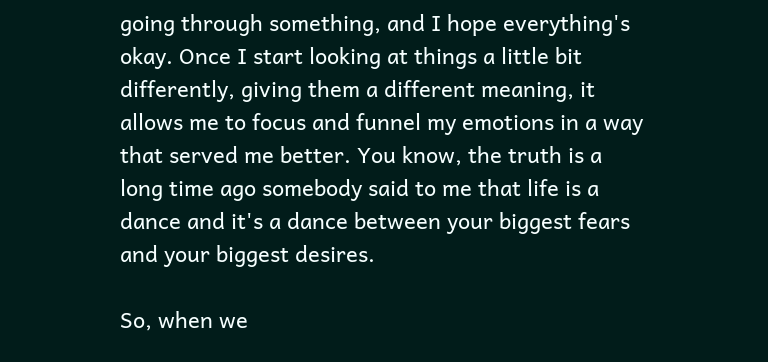going through something, and I hope everything's okay. Once I start looking at things a little bit differently, giving them a different meaning, it allows me to focus and funnel my emotions in a way that served me better. You know, the truth is a long time ago somebody said to me that life is a dance and it's a dance between your biggest fears and your biggest desires.

So, when we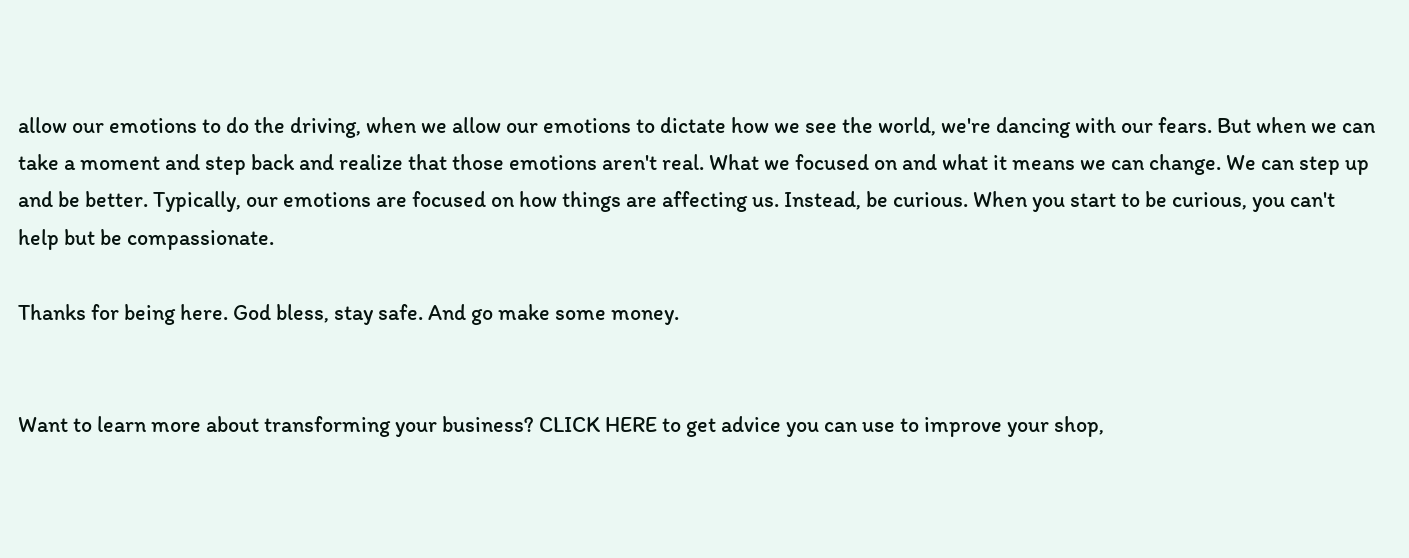allow our emotions to do the driving, when we allow our emotions to dictate how we see the world, we're dancing with our fears. But when we can take a moment and step back and realize that those emotions aren't real. What we focused on and what it means we can change. We can step up and be better. Typically, our emotions are focused on how things are affecting us. Instead, be curious. When you start to be curious, you can't help but be compassionate.

Thanks for being here. God bless, stay safe. And go make some money.


Want to learn more about transforming your business? CLICK HERE to get advice you can use to improve your shop,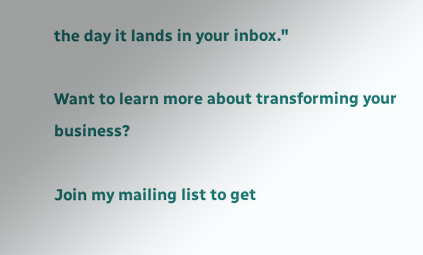the day it lands in your inbox."

Want to learn more about transforming your business?

Join my mailing list to get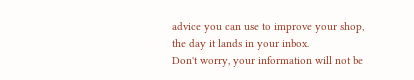advice you can use to improve your shop, the day it lands in your inbox.
Don't worry, your information will not be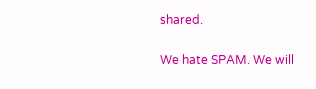shared.

We hate SPAM. We will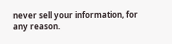never sell your information, for any reason.